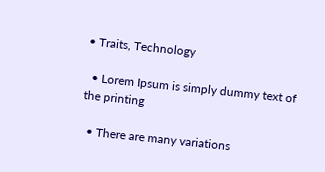• Traits, Technology

  • Lorem Ipsum is simply dummy text of the printing

  • There are many variations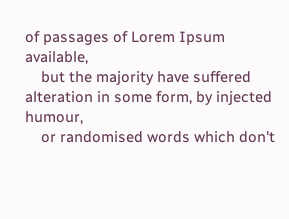of passages of Lorem Ipsum available,
    but the majority have suffered alteration in some form, by injected humour,
    or randomised words which don't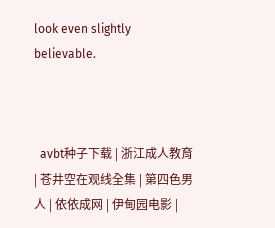look even slightly believable.



  avbt种子下载 | 浙江成人教育 | 苍井空在观线全集 | 第四色男人 | 依依成网 | 伊甸园电影 |